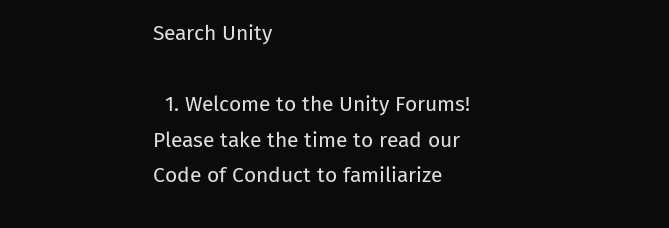Search Unity

  1. Welcome to the Unity Forums! Please take the time to read our Code of Conduct to familiarize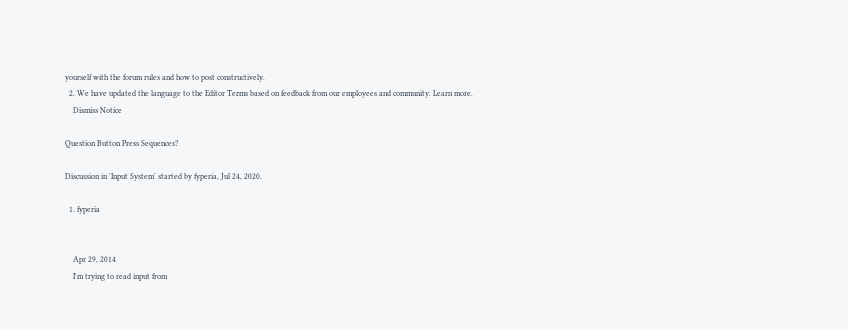yourself with the forum rules and how to post constructively.
  2. We have updated the language to the Editor Terms based on feedback from our employees and community. Learn more.
    Dismiss Notice

Question Button Press Sequences?

Discussion in 'Input System' started by fyperia, Jul 24, 2020.

  1. fyperia


    Apr 29, 2014
    I'm trying to read input from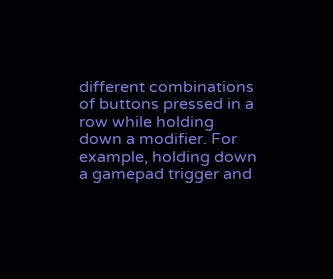different combinations of buttons pressed in a row while holding down a modifier. For example, holding down a gamepad trigger and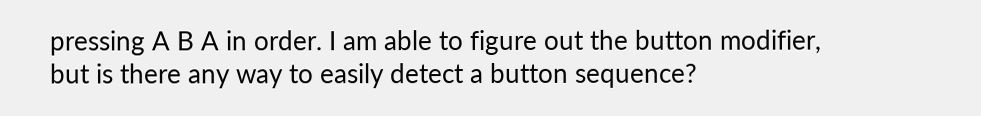pressing A B A in order. I am able to figure out the button modifier, but is there any way to easily detect a button sequence?